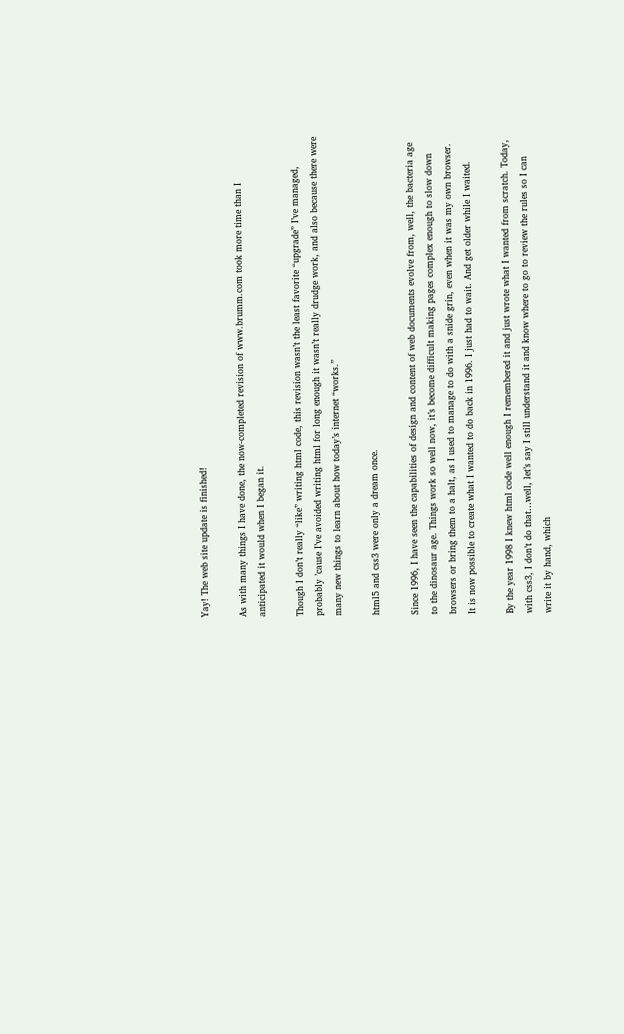Yay! The web site update is finished!

As with many things I have done, the now-completed revision of www.brumm.com took more time than I anticipated it would when I began it.

Though I don’t really “like” writing html code, this revision wasn’t the least favorite “upgrade” I’ve managed, probably ’cause I’ve avoided writing html for long enough it wasn’t really drudge work, and also because there were many new things to learn about how today’s internet “works.”

html5 and css3 were only a dream once.

Since 1996, I have seen the capabilities of design and content of web documents evolve from, well, the bacteria age to the dinosaur age. Things work so well now, it’s become difficult making pages complex enough to slow down browsers or bring them to a halt, as I used to manage to do with a snide grin, even when it was my own browser. It is now possible to create what I wanted to do back in 1996. I just had to wait. And get older while I waited.

By the year 1998 I knew html code well enough I remembered it and just wrote what I wanted from scratch. Today, with css3, I don’t do that…well, let’s say I still understand it and know where to go to review the rules so I can write it by hand, which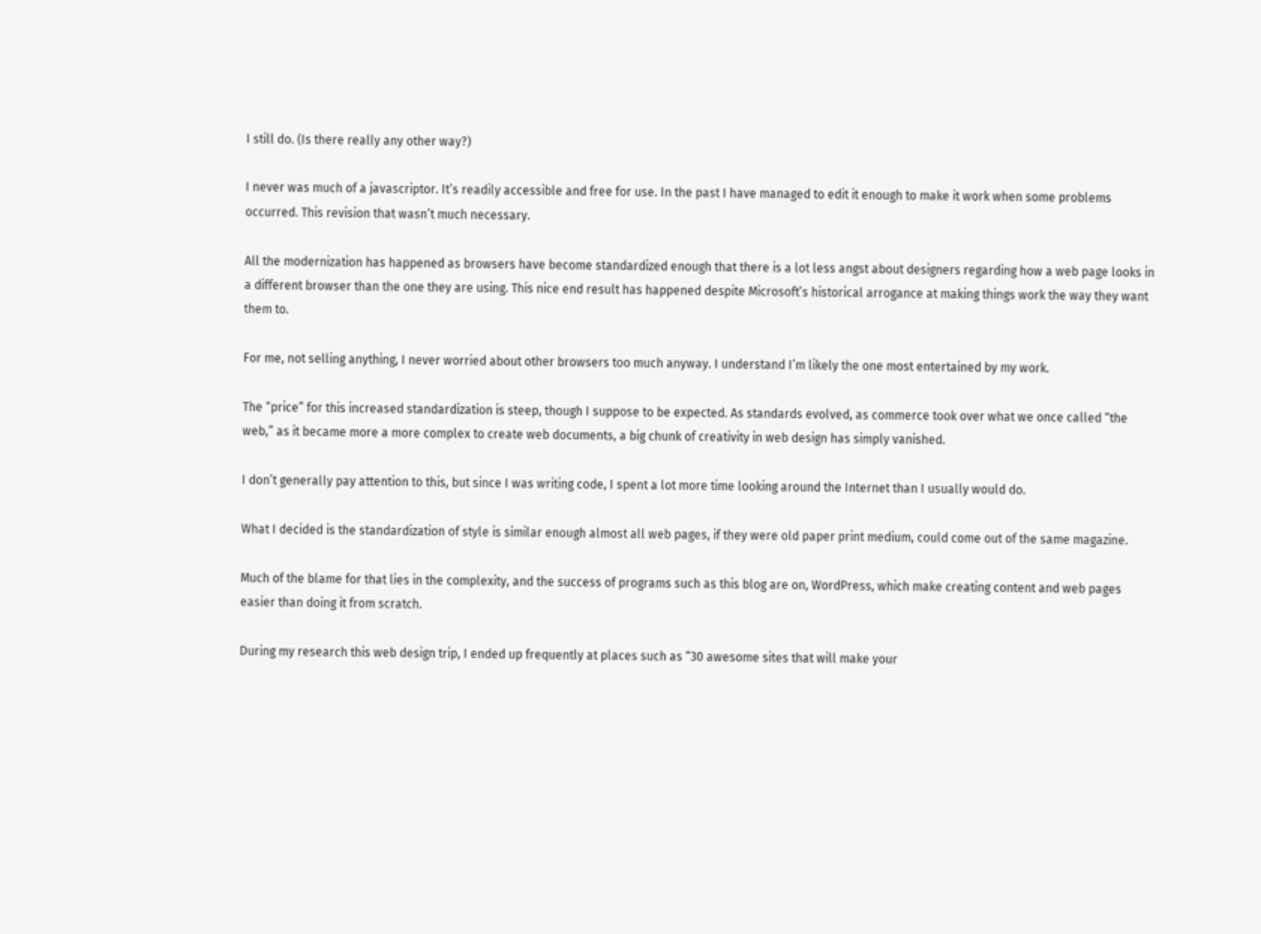I still do. (Is there really any other way?)

I never was much of a javascriptor. It’s readily accessible and free for use. In the past I have managed to edit it enough to make it work when some problems occurred. This revision that wasn’t much necessary.

All the modernization has happened as browsers have become standardized enough that there is a lot less angst about designers regarding how a web page looks in a different browser than the one they are using. This nice end result has happened despite Microsoft’s historical arrogance at making things work the way they want them to.

For me, not selling anything, I never worried about other browsers too much anyway. I understand I’m likely the one most entertained by my work.

The “price” for this increased standardization is steep, though I suppose to be expected. As standards evolved, as commerce took over what we once called “the web,” as it became more a more complex to create web documents, a big chunk of creativity in web design has simply vanished.

I don’t generally pay attention to this, but since I was writing code, I spent a lot more time looking around the Internet than I usually would do.

What I decided is the standardization of style is similar enough almost all web pages, if they were old paper print medium, could come out of the same magazine.

Much of the blame for that lies in the complexity, and the success of programs such as this blog are on, WordPress, which make creating content and web pages easier than doing it from scratch.

During my research this web design trip, I ended up frequently at places such as “30 awesome sites that will make your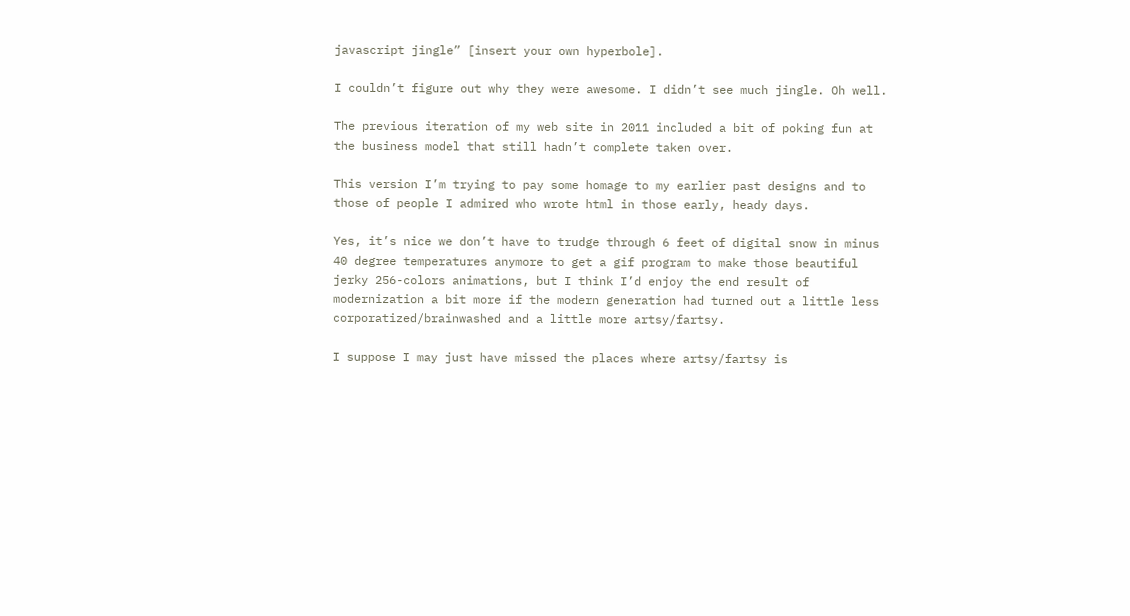javascript jingle” [insert your own hyperbole].

I couldn’t figure out why they were awesome. I didn’t see much jingle. Oh well.

The previous iteration of my web site in 2011 included a bit of poking fun at the business model that still hadn’t complete taken over.

This version I’m trying to pay some homage to my earlier past designs and to those of people I admired who wrote html in those early, heady days.

Yes, it’s nice we don’t have to trudge through 6 feet of digital snow in minus 40 degree temperatures anymore to get a gif program to make those beautiful jerky 256-colors animations, but I think I’d enjoy the end result of modernization a bit more if the modern generation had turned out a little less corporatized/brainwashed and a little more artsy/fartsy.

I suppose I may just have missed the places where artsy/fartsy is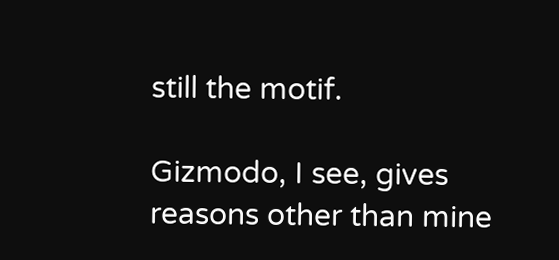still the motif.

Gizmodo, I see, gives reasons other than mine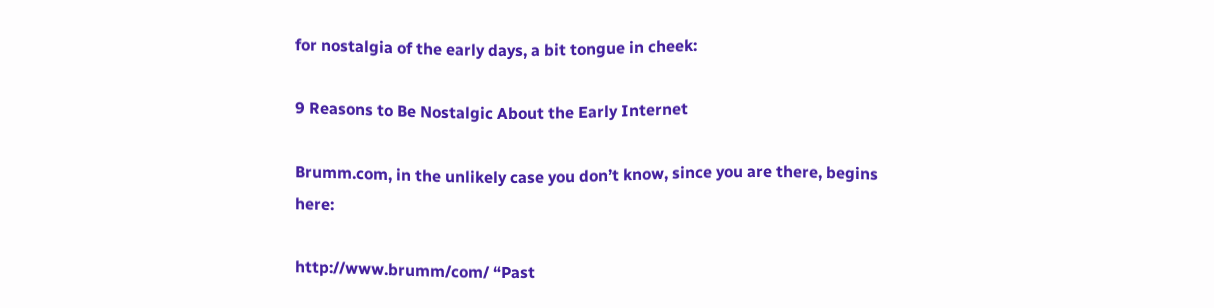for nostalgia of the early days, a bit tongue in cheek:

9 Reasons to Be Nostalgic About the Early Internet

Brumm.com, in the unlikely case you don’t know, since you are there, begins here:

http://www.brumm/com/ “Past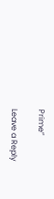Prime”

Leave a Reply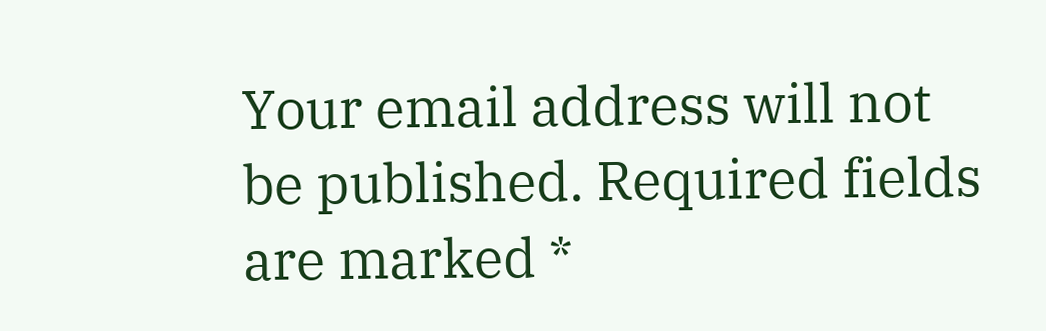Your email address will not be published. Required fields are marked *